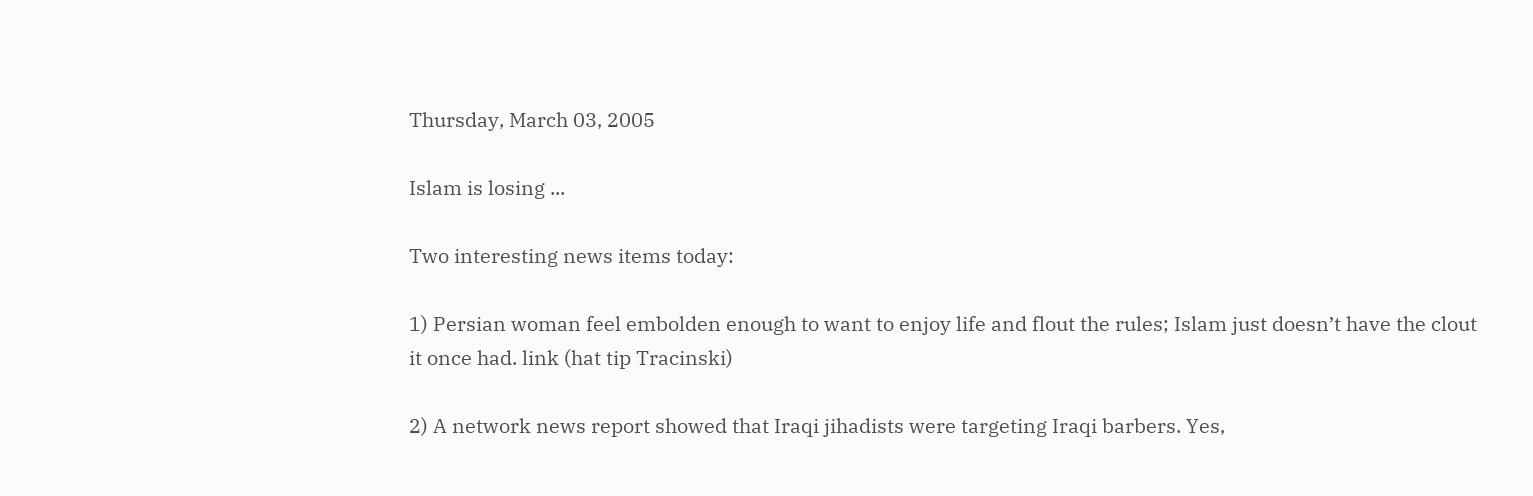Thursday, March 03, 2005

Islam is losing ...

Two interesting news items today:

1) Persian woman feel embolden enough to want to enjoy life and flout the rules; Islam just doesn’t have the clout it once had. link (hat tip Tracinski)

2) A network news report showed that Iraqi jihadists were targeting Iraqi barbers. Yes,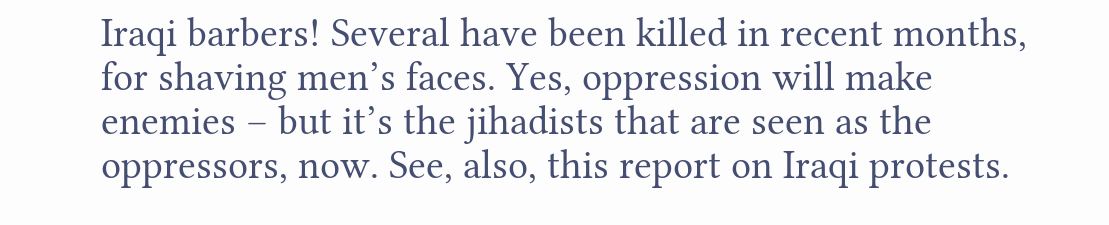Iraqi barbers! Several have been killed in recent months, for shaving men’s faces. Yes, oppression will make enemies – but it’s the jihadists that are seen as the oppressors, now. See, also, this report on Iraqi protests.